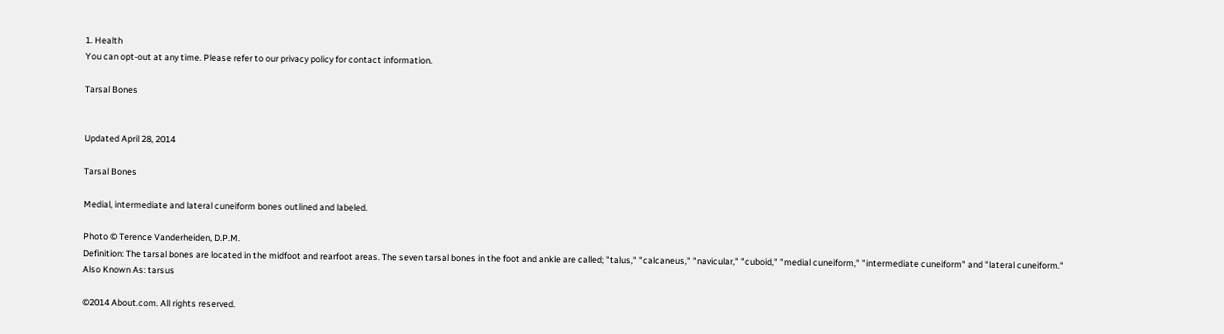1. Health
You can opt-out at any time. Please refer to our privacy policy for contact information.

Tarsal Bones


Updated April 28, 2014

Tarsal Bones

Medial, intermediate and lateral cuneiform bones outlined and labeled.

Photo © Terence Vanderheiden, D.P.M.
Definition: The tarsal bones are located in the midfoot and rearfoot areas. The seven tarsal bones in the foot and ankle are called; "talus," "calcaneus," "navicular," "cuboid," "medial cuneiform," "intermediate cuneiform" and "lateral cuneiform."
Also Known As: tarsus

©2014 About.com. All rights reserved.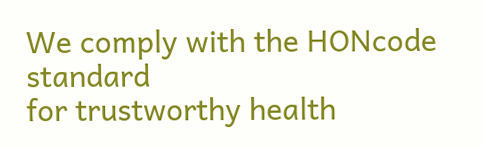We comply with the HONcode standard
for trustworthy health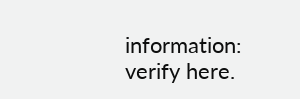information: verify here.